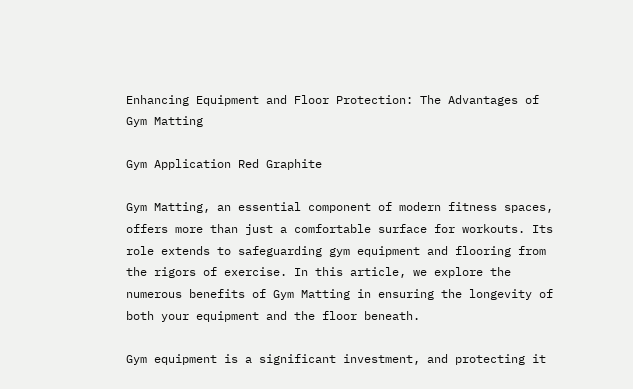Enhancing Equipment and Floor Protection: The Advantages of Gym Matting

Gym Application Red Graphite

Gym Matting, an essential component of modern fitness spaces, offers more than just a comfortable surface for workouts. Its role extends to safeguarding gym equipment and flooring from the rigors of exercise. In this article, we explore the numerous benefits of Gym Matting in ensuring the longevity of both your equipment and the floor beneath.

Gym equipment is a significant investment, and protecting it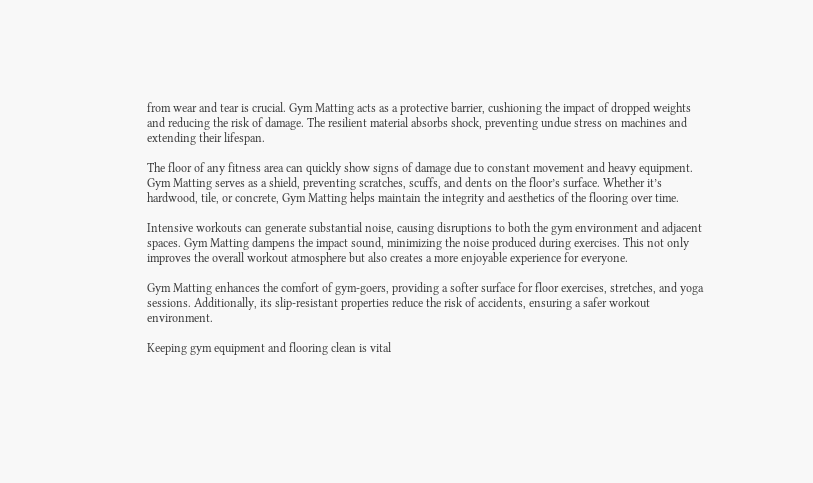from wear and tear is crucial. Gym Matting acts as a protective barrier, cushioning the impact of dropped weights and reducing the risk of damage. The resilient material absorbs shock, preventing undue stress on machines and extending their lifespan.

The floor of any fitness area can quickly show signs of damage due to constant movement and heavy equipment. Gym Matting serves as a shield, preventing scratches, scuffs, and dents on the floor’s surface. Whether it’s hardwood, tile, or concrete, Gym Matting helps maintain the integrity and aesthetics of the flooring over time.

Intensive workouts can generate substantial noise, causing disruptions to both the gym environment and adjacent spaces. Gym Matting dampens the impact sound, minimizing the noise produced during exercises. This not only improves the overall workout atmosphere but also creates a more enjoyable experience for everyone.

Gym Matting enhances the comfort of gym-goers, providing a softer surface for floor exercises, stretches, and yoga sessions. Additionally, its slip-resistant properties reduce the risk of accidents, ensuring a safer workout environment.

Keeping gym equipment and flooring clean is vital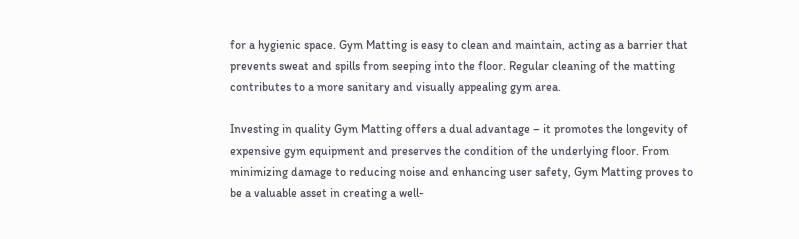for a hygienic space. Gym Matting is easy to clean and maintain, acting as a barrier that prevents sweat and spills from seeping into the floor. Regular cleaning of the matting contributes to a more sanitary and visually appealing gym area.

Investing in quality Gym Matting offers a dual advantage – it promotes the longevity of expensive gym equipment and preserves the condition of the underlying floor. From minimizing damage to reducing noise and enhancing user safety, Gym Matting proves to be a valuable asset in creating a well-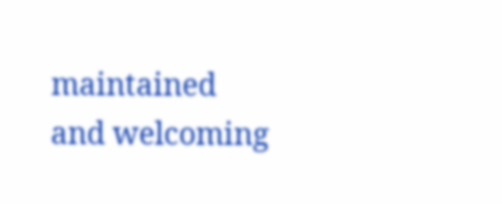maintained and welcoming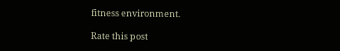fitness environment.

Rate this post